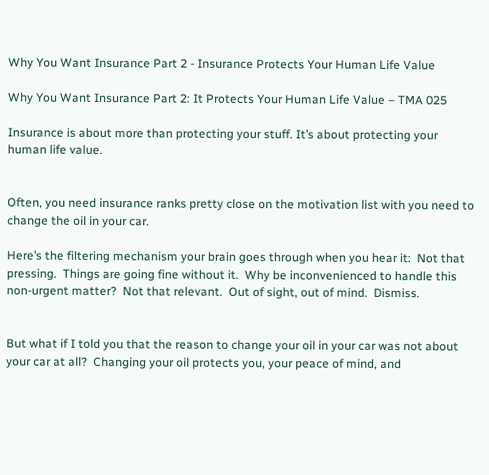Why You Want Insurance Part 2 - Insurance Protects Your Human Life Value

Why You Want Insurance Part 2: It Protects Your Human Life Value – TMA 025

Insurance is about more than protecting your stuff. It’s about protecting your human life value.


Often, you need insurance ranks pretty close on the motivation list with you need to change the oil in your car.

Here’s the filtering mechanism your brain goes through when you hear it:  Not that pressing.  Things are going fine without it.  Why be inconvenienced to handle this non-urgent matter?  Not that relevant.  Out of sight, out of mind.  Dismiss.


But what if I told you that the reason to change your oil in your car was not about your car at all?  Changing your oil protects you, your peace of mind, and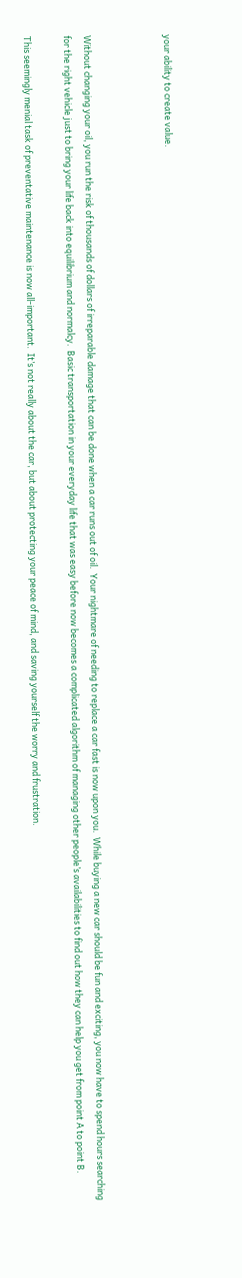your ability to create value.



Without changing your oil, you run the risk of thousands of dollars of irreparable damage that can be done when a car runs out of oil.  Your nightmare of needing to replace a car fast is now upon you.  While buying a new car should be fun and exciting, you now have to spend hours searching for the right vehicle just to bring your life back into equilibrium and normalcy.  Basic transportation in your everyday life that was easy before now becomes a complicated algorithm of managing other people’s availabilities to find out how they can help you get from point A to point B.

This seemingly menial task of preventative maintenance is now all-important.  It’s not really about the car, but about protecting your peace of mind, and saving yourself the worry and frustration.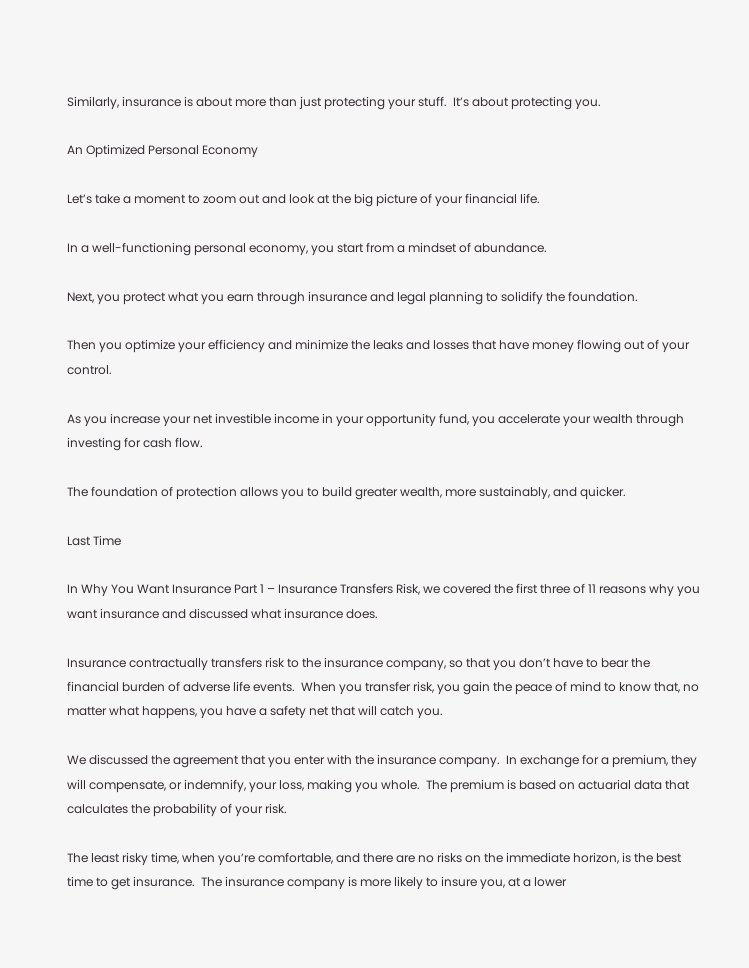Similarly, insurance is about more than just protecting your stuff.  It’s about protecting you.

An Optimized Personal Economy

Let’s take a moment to zoom out and look at the big picture of your financial life.

In a well-functioning personal economy, you start from a mindset of abundance.

Next, you protect what you earn through insurance and legal planning to solidify the foundation.

Then you optimize your efficiency and minimize the leaks and losses that have money flowing out of your control.

As you increase your net investible income in your opportunity fund, you accelerate your wealth through investing for cash flow.

The foundation of protection allows you to build greater wealth, more sustainably, and quicker.

Last Time

In Why You Want Insurance Part 1 – Insurance Transfers Risk, we covered the first three of 11 reasons why you want insurance and discussed what insurance does.

Insurance contractually transfers risk to the insurance company, so that you don’t have to bear the financial burden of adverse life events.  When you transfer risk, you gain the peace of mind to know that, no matter what happens, you have a safety net that will catch you.

We discussed the agreement that you enter with the insurance company.  In exchange for a premium, they will compensate, or indemnify, your loss, making you whole.  The premium is based on actuarial data that calculates the probability of your risk.

The least risky time, when you’re comfortable, and there are no risks on the immediate horizon, is the best time to get insurance.  The insurance company is more likely to insure you, at a lower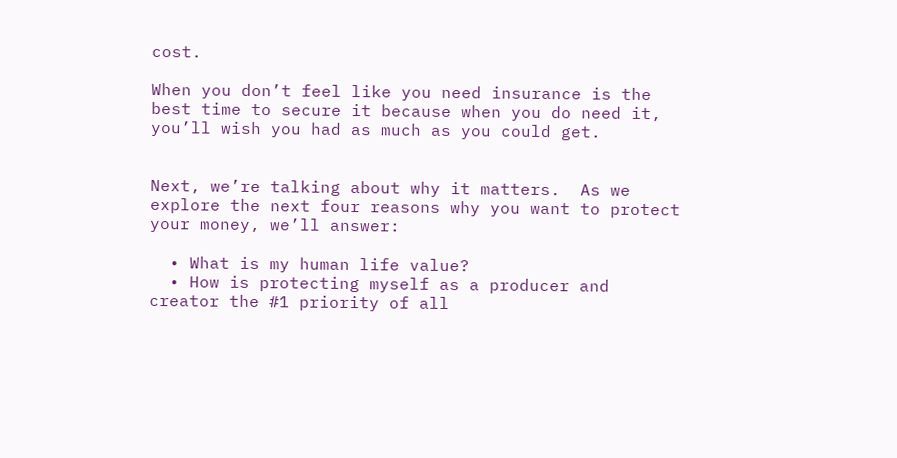cost.

When you don’t feel like you need insurance is the best time to secure it because when you do need it, you’ll wish you had as much as you could get.


Next, we’re talking about why it matters.  As we explore the next four reasons why you want to protect your money, we’ll answer:

  • What is my human life value?
  • How is protecting myself as a producer and creator the #1 priority of all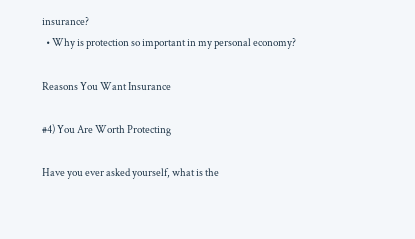insurance?
  • Why is protection so important in my personal economy?

Reasons You Want Insurance

#4) You Are Worth Protecting

Have you ever asked yourself, what is the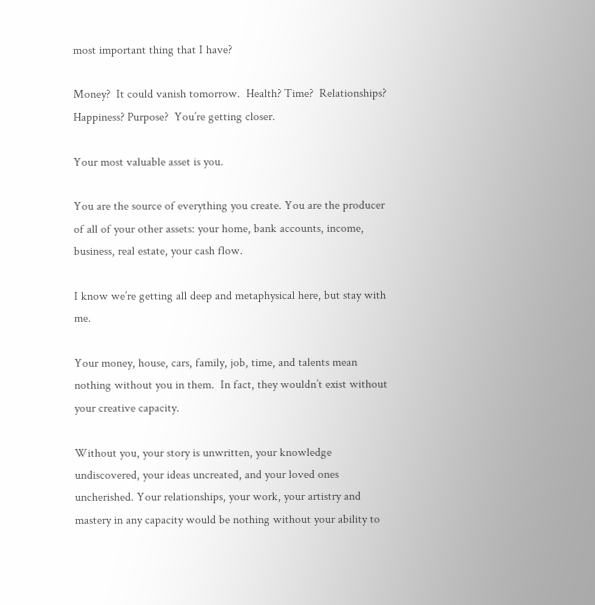most important thing that I have?

Money?  It could vanish tomorrow.  Health? Time?  Relationships?  Happiness? Purpose?  You’re getting closer.

Your most valuable asset is you.

You are the source of everything you create. You are the producer of all of your other assets: your home, bank accounts, income, business, real estate, your cash flow.

I know we’re getting all deep and metaphysical here, but stay with me.

Your money, house, cars, family, job, time, and talents mean nothing without you in them.  In fact, they wouldn’t exist without your creative capacity.

Without you, your story is unwritten, your knowledge undiscovered, your ideas uncreated, and your loved ones uncherished. Your relationships, your work, your artistry and mastery in any capacity would be nothing without your ability to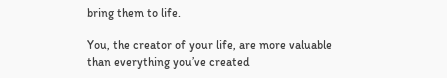bring them to life.

You, the creator of your life, are more valuable than everything you’ve created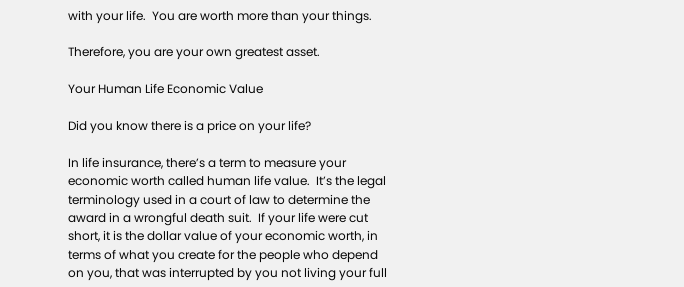with your life.  You are worth more than your things.

Therefore, you are your own greatest asset.

Your Human Life Economic Value

Did you know there is a price on your life?

In life insurance, there’s a term to measure your economic worth called human life value.  It’s the legal terminology used in a court of law to determine the award in a wrongful death suit.  If your life were cut short, it is the dollar value of your economic worth, in terms of what you create for the people who depend on you, that was interrupted by you not living your full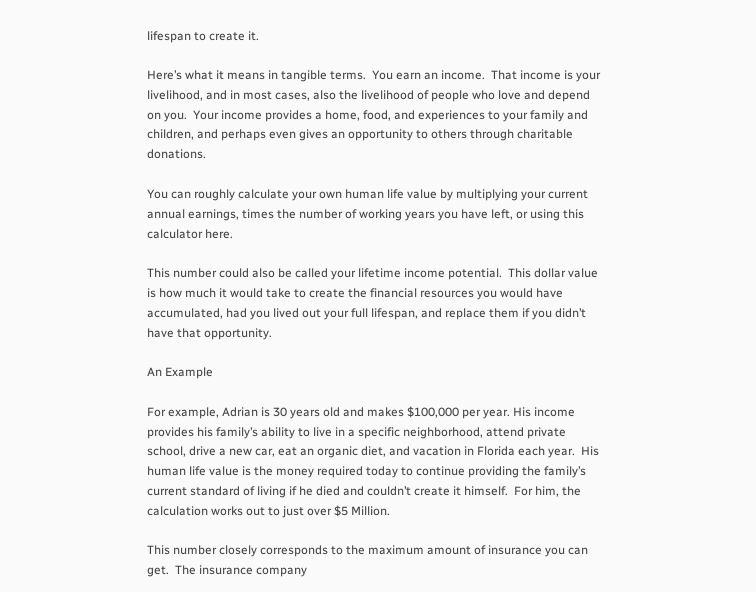lifespan to create it.

Here’s what it means in tangible terms.  You earn an income.  That income is your livelihood, and in most cases, also the livelihood of people who love and depend on you.  Your income provides a home, food, and experiences to your family and children, and perhaps even gives an opportunity to others through charitable donations.

You can roughly calculate your own human life value by multiplying your current annual earnings, times the number of working years you have left, or using this calculator here.

This number could also be called your lifetime income potential.  This dollar value is how much it would take to create the financial resources you would have accumulated, had you lived out your full lifespan, and replace them if you didn’t have that opportunity.

An Example

For example, Adrian is 30 years old and makes $100,000 per year. His income provides his family’s ability to live in a specific neighborhood, attend private school, drive a new car, eat an organic diet, and vacation in Florida each year.  His human life value is the money required today to continue providing the family’s current standard of living if he died and couldn’t create it himself.  For him, the calculation works out to just over $5 Million.

This number closely corresponds to the maximum amount of insurance you can get.  The insurance company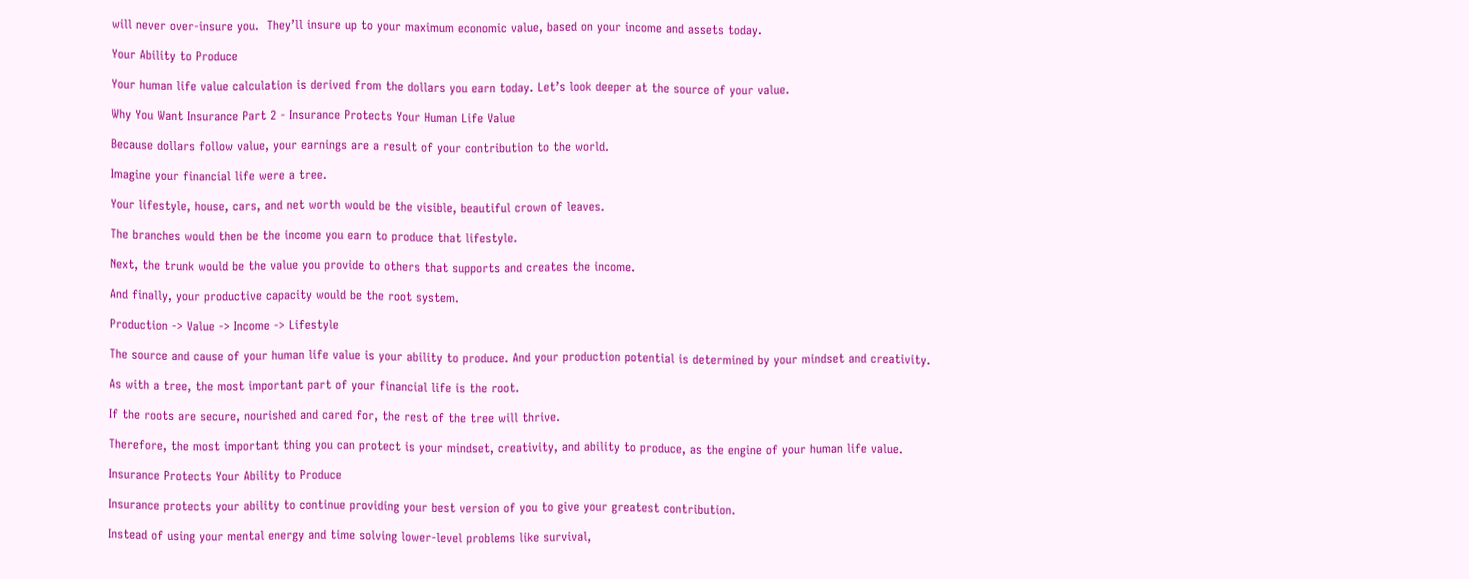will never over-insure you.  They’ll insure up to your maximum economic value, based on your income and assets today.

Your Ability to Produce

Your human life value calculation is derived from the dollars you earn today. Let’s look deeper at the source of your value.

Why You Want Insurance Part 2 - Insurance Protects Your Human Life Value

Because dollars follow value, your earnings are a result of your contribution to the world.

Imagine your financial life were a tree.

Your lifestyle, house, cars, and net worth would be the visible, beautiful crown of leaves.

The branches would then be the income you earn to produce that lifestyle.

Next, the trunk would be the value you provide to others that supports and creates the income.

And finally, your productive capacity would be the root system.

Production -> Value -> Income -> Lifestyle

The source and cause of your human life value is your ability to produce. And your production potential is determined by your mindset and creativity.

As with a tree, the most important part of your financial life is the root.

If the roots are secure, nourished and cared for, the rest of the tree will thrive.

Therefore, the most important thing you can protect is your mindset, creativity, and ability to produce, as the engine of your human life value.

Insurance Protects Your Ability to Produce

Insurance protects your ability to continue providing your best version of you to give your greatest contribution.

Instead of using your mental energy and time solving lower-level problems like survival,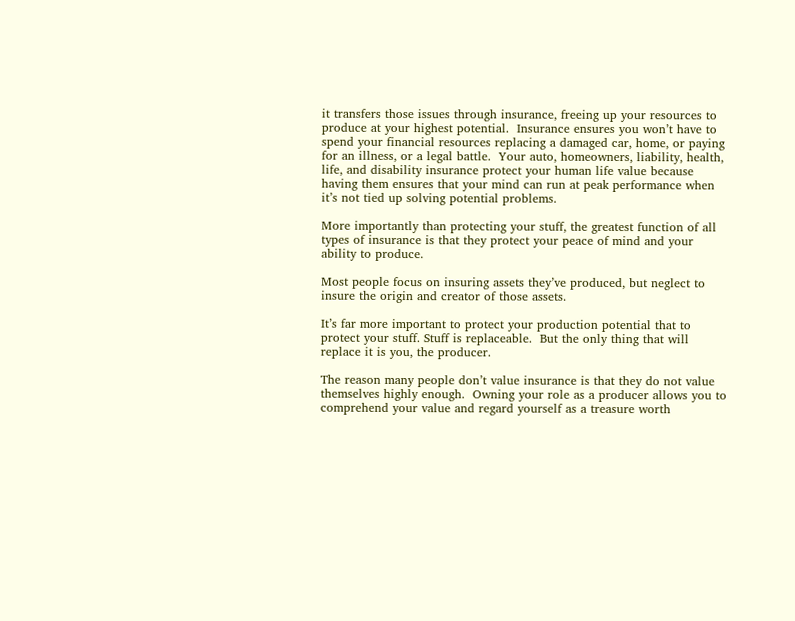it transfers those issues through insurance, freeing up your resources to produce at your highest potential.  Insurance ensures you won’t have to spend your financial resources replacing a damaged car, home, or paying for an illness, or a legal battle.  Your auto, homeowners, liability, health, life, and disability insurance protect your human life value because having them ensures that your mind can run at peak performance when it’s not tied up solving potential problems.

More importantly than protecting your stuff, the greatest function of all types of insurance is that they protect your peace of mind and your ability to produce.

Most people focus on insuring assets they’ve produced, but neglect to insure the origin and creator of those assets.

It’s far more important to protect your production potential that to protect your stuff. Stuff is replaceable.  But the only thing that will replace it is you, the producer.

The reason many people don’t value insurance is that they do not value themselves highly enough.  Owning your role as a producer allows you to comprehend your value and regard yourself as a treasure worth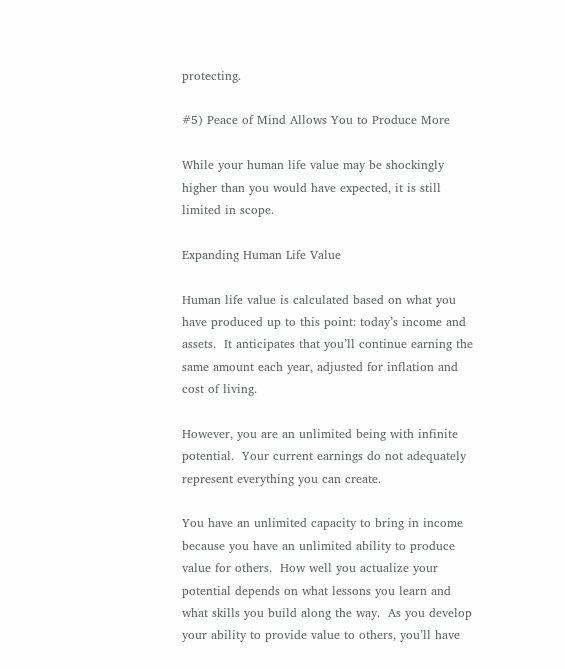protecting.

#5) Peace of Mind Allows You to Produce More

While your human life value may be shockingly higher than you would have expected, it is still limited in scope.

Expanding Human Life Value

Human life value is calculated based on what you have produced up to this point: today’s income and assets.  It anticipates that you’ll continue earning the same amount each year, adjusted for inflation and cost of living.

However, you are an unlimited being with infinite potential.  Your current earnings do not adequately represent everything you can create.

You have an unlimited capacity to bring in income because you have an unlimited ability to produce value for others.  How well you actualize your potential depends on what lessons you learn and what skills you build along the way.  As you develop your ability to provide value to others, you’ll have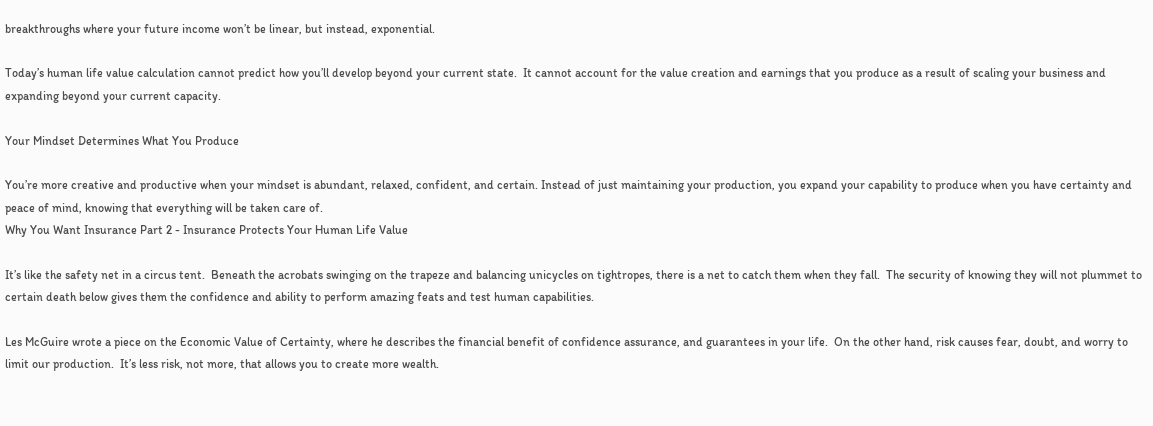breakthroughs where your future income won’t be linear, but instead, exponential.

Today’s human life value calculation cannot predict how you’ll develop beyond your current state.  It cannot account for the value creation and earnings that you produce as a result of scaling your business and expanding beyond your current capacity.

Your Mindset Determines What You Produce

You’re more creative and productive when your mindset is abundant, relaxed, confident, and certain. Instead of just maintaining your production, you expand your capability to produce when you have certainty and peace of mind, knowing that everything will be taken care of.
Why You Want Insurance Part 2 - Insurance Protects Your Human Life Value

It’s like the safety net in a circus tent.  Beneath the acrobats swinging on the trapeze and balancing unicycles on tightropes, there is a net to catch them when they fall.  The security of knowing they will not plummet to certain death below gives them the confidence and ability to perform amazing feats and test human capabilities.

Les McGuire wrote a piece on the Economic Value of Certainty, where he describes the financial benefit of confidence assurance, and guarantees in your life.  On the other hand, risk causes fear, doubt, and worry to limit our production.  It’s less risk, not more, that allows you to create more wealth.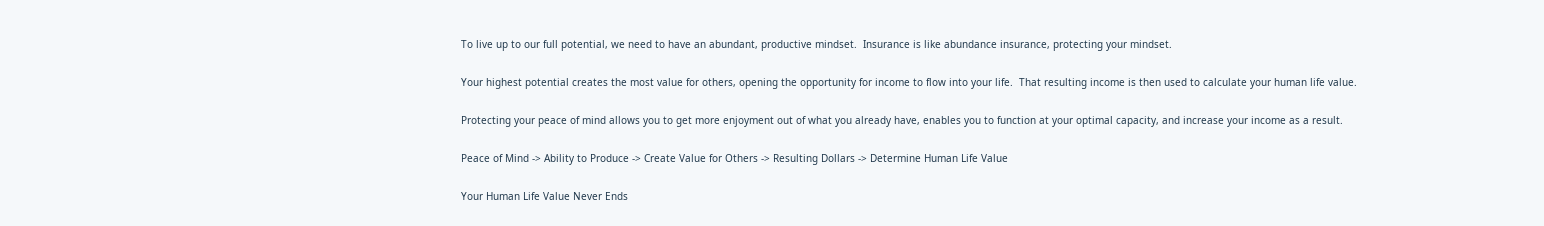To live up to our full potential, we need to have an abundant, productive mindset.  Insurance is like abundance insurance, protecting your mindset.

Your highest potential creates the most value for others, opening the opportunity for income to flow into your life.  That resulting income is then used to calculate your human life value.

Protecting your peace of mind allows you to get more enjoyment out of what you already have, enables you to function at your optimal capacity, and increase your income as a result.

Peace of Mind -> Ability to Produce -> Create Value for Others -> Resulting Dollars -> Determine Human Life Value

Your Human Life Value Never Ends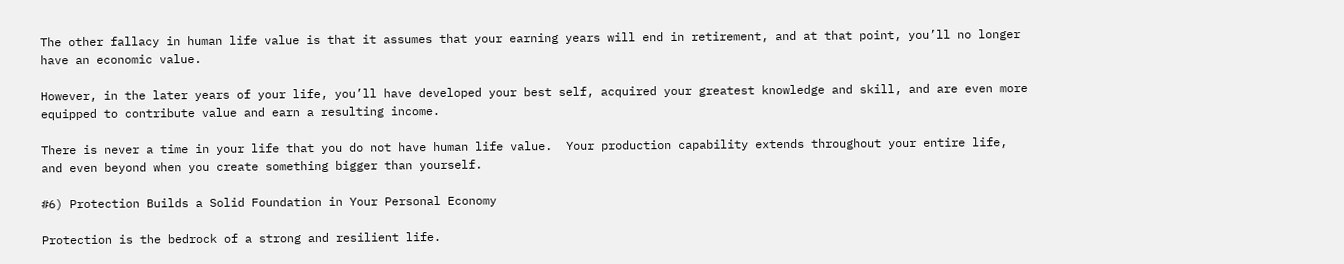The other fallacy in human life value is that it assumes that your earning years will end in retirement, and at that point, you’ll no longer have an economic value.

However, in the later years of your life, you’ll have developed your best self, acquired your greatest knowledge and skill, and are even more equipped to contribute value and earn a resulting income.

There is never a time in your life that you do not have human life value.  Your production capability extends throughout your entire life, and even beyond when you create something bigger than yourself.

#6) Protection Builds a Solid Foundation in Your Personal Economy

Protection is the bedrock of a strong and resilient life.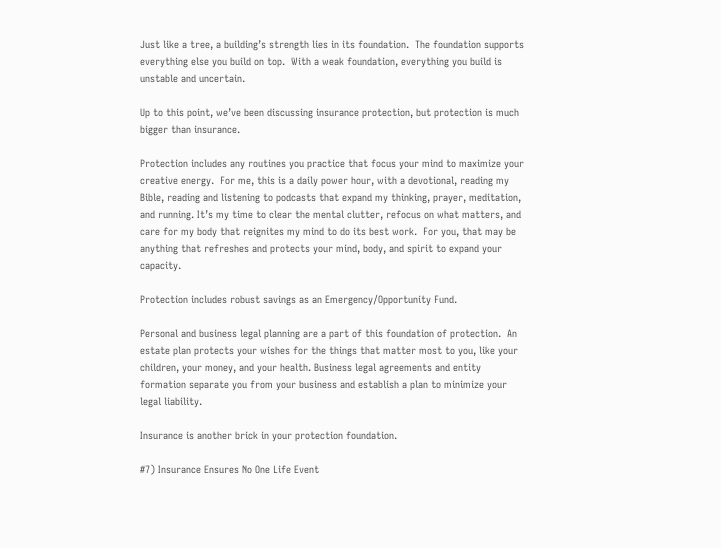Just like a tree, a building’s strength lies in its foundation.  The foundation supports everything else you build on top.  With a weak foundation, everything you build is unstable and uncertain.

Up to this point, we’ve been discussing insurance protection, but protection is much bigger than insurance.

Protection includes any routines you practice that focus your mind to maximize your creative energy.  For me, this is a daily power hour, with a devotional, reading my Bible, reading and listening to podcasts that expand my thinking, prayer, meditation, and running. It’s my time to clear the mental clutter, refocus on what matters, and care for my body that reignites my mind to do its best work.  For you, that may be anything that refreshes and protects your mind, body, and spirit to expand your capacity.

Protection includes robust savings as an Emergency/Opportunity Fund.

Personal and business legal planning are a part of this foundation of protection.  An estate plan protects your wishes for the things that matter most to you, like your children, your money, and your health. Business legal agreements and entity formation separate you from your business and establish a plan to minimize your legal liability.

Insurance is another brick in your protection foundation.

#7) Insurance Ensures No One Life Event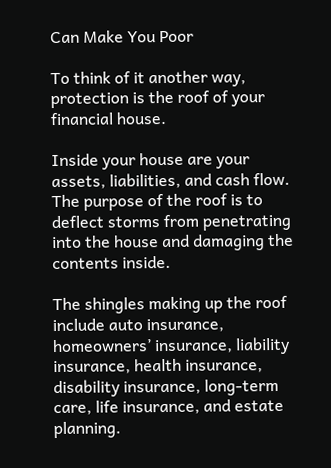Can Make You Poor

To think of it another way, protection is the roof of your financial house.

Inside your house are your assets, liabilities, and cash flow.  The purpose of the roof is to deflect storms from penetrating into the house and damaging the contents inside.

The shingles making up the roof include auto insurance, homeowners’ insurance, liability insurance, health insurance, disability insurance, long-term care, life insurance, and estate planning.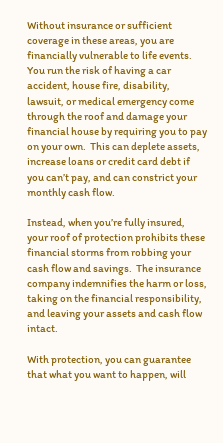Without insurance or sufficient coverage in these areas, you are financially vulnerable to life events.  You run the risk of having a car accident, house fire, disability, lawsuit, or medical emergency come through the roof and damage your financial house by requiring you to pay on your own.  This can deplete assets, increase loans or credit card debt if you can’t pay, and can constrict your monthly cash flow.

Instead, when you’re fully insured, your roof of protection prohibits these financial storms from robbing your cash flow and savings.  The insurance company indemnifies the harm or loss, taking on the financial responsibility, and leaving your assets and cash flow intact.

With protection, you can guarantee that what you want to happen, will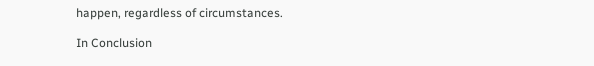happen, regardless of circumstances.

In Conclusion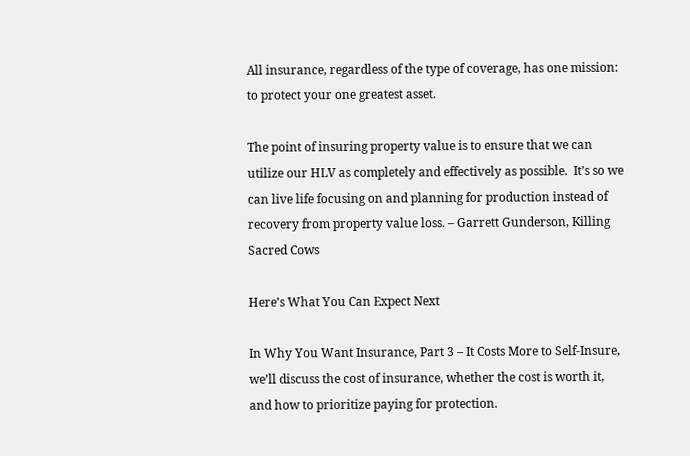All insurance, regardless of the type of coverage, has one mission: to protect your one greatest asset.

The point of insuring property value is to ensure that we can utilize our HLV as completely and effectively as possible.  It’s so we can live life focusing on and planning for production instead of recovery from property value loss. – Garrett Gunderson, Killing Sacred Cows

Here’s What You Can Expect Next

In Why You Want Insurance, Part 3 – It Costs More to Self-Insure, we’ll discuss the cost of insurance, whether the cost is worth it, and how to prioritize paying for protection.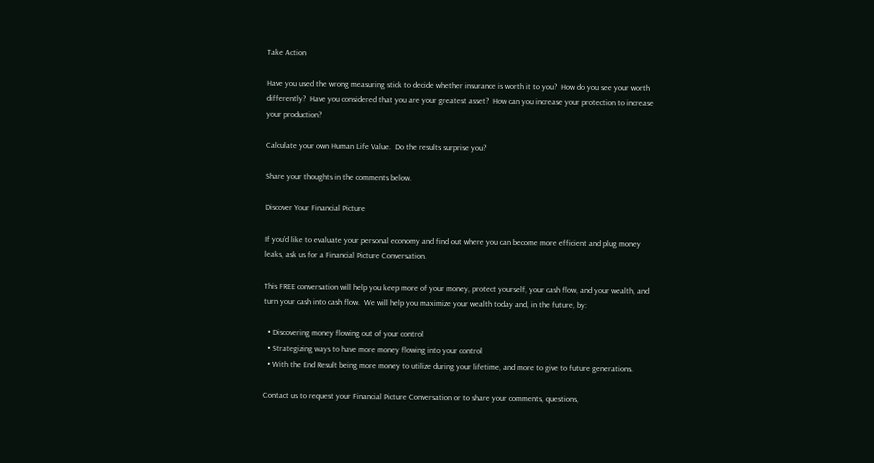Take Action

Have you used the wrong measuring stick to decide whether insurance is worth it to you?  How do you see your worth differently?  Have you considered that you are your greatest asset?  How can you increase your protection to increase your production?

Calculate your own Human Life Value.  Do the results surprise you?

Share your thoughts in the comments below.

Discover Your Financial Picture

If you’d like to evaluate your personal economy and find out where you can become more efficient and plug money leaks, ask us for a Financial Picture Conversation.

This FREE conversation will help you keep more of your money, protect yourself, your cash flow, and your wealth, and turn your cash into cash flow.  We will help you maximize your wealth today and, in the future, by:

  • Discovering money flowing out of your control
  • Strategizing ways to have more money flowing into your control
  • With the End Result being more money to utilize during your lifetime, and more to give to future generations.

Contact us to request your Financial Picture Conversation or to share your comments, questions,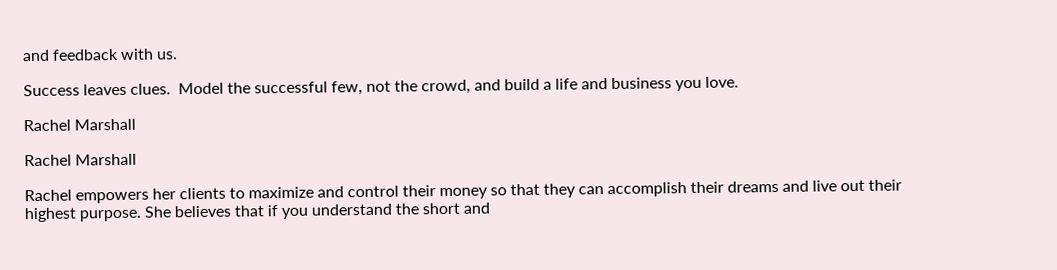and feedback with us.

Success leaves clues.  Model the successful few, not the crowd, and build a life and business you love.

Rachel Marshall

Rachel Marshall

Rachel empowers her clients to maximize and control their money so that they can accomplish their dreams and live out their highest purpose. She believes that if you understand the short and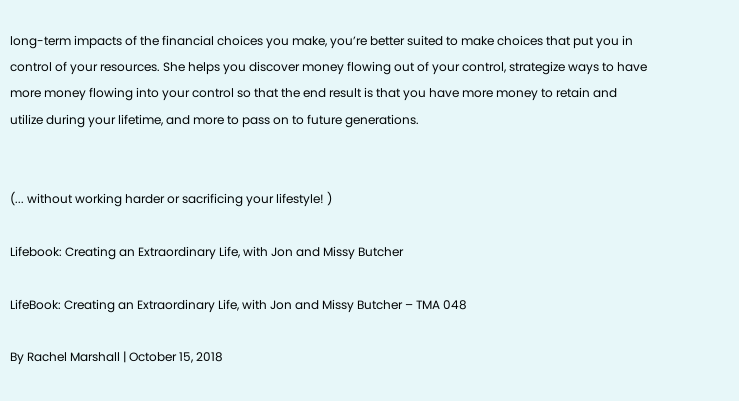long-term impacts of the financial choices you make, you’re better suited to make choices that put you in control of your resources. She helps you discover money flowing out of your control, strategize ways to have more money flowing into your control so that the end result is that you have more money to retain and utilize during your lifetime, and more to pass on to future generations.


(... without working harder or sacrificing your lifestyle! )

Lifebook: Creating an Extraordinary Life, with Jon and Missy Butcher

LifeBook: Creating an Extraordinary Life, with Jon and Missy Butcher – TMA 048

By Rachel Marshall | October 15, 2018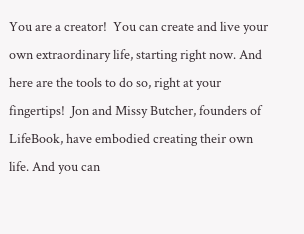You are a creator!  You can create and live your own extraordinary life, starting right now. And here are the tools to do so, right at your fingertips!  Jon and Missy Butcher, founders of LifeBook, have embodied creating their own life. And you can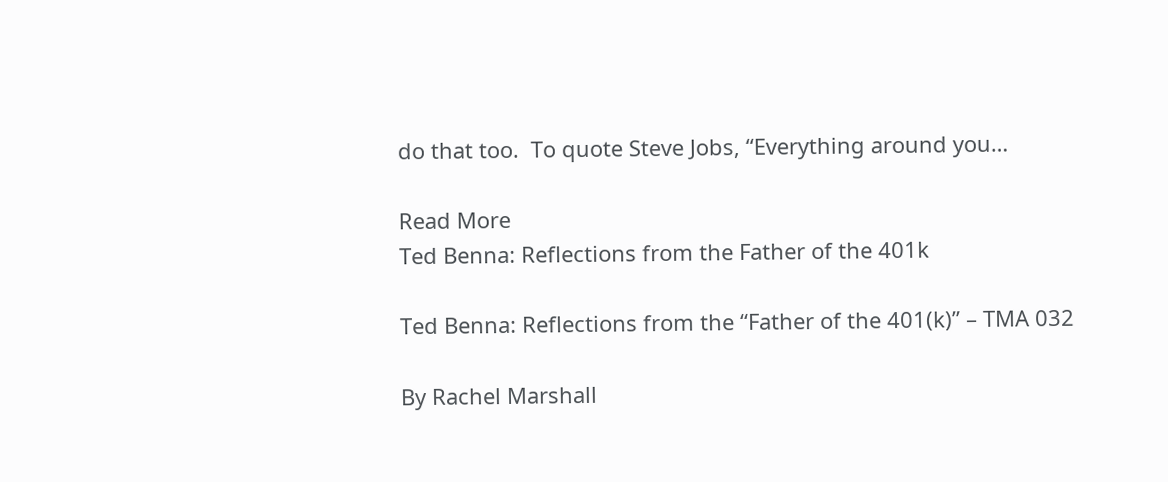do that too.  To quote Steve Jobs, “Everything around you…

Read More
Ted Benna: Reflections from the Father of the 401k

Ted Benna: Reflections from the “Father of the 401(k)” – TMA 032

By Rachel Marshall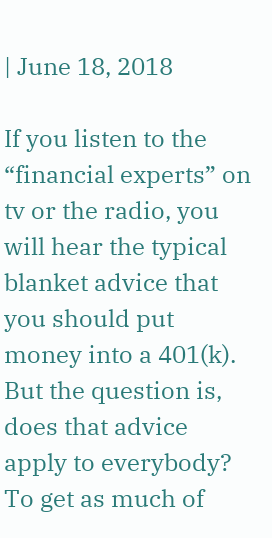| June 18, 2018

If you listen to the “financial experts” on tv or the radio, you will hear the typical blanket advice that you should put money into a 401(k).  But the question is, does that advice apply to everybody?  To get as much of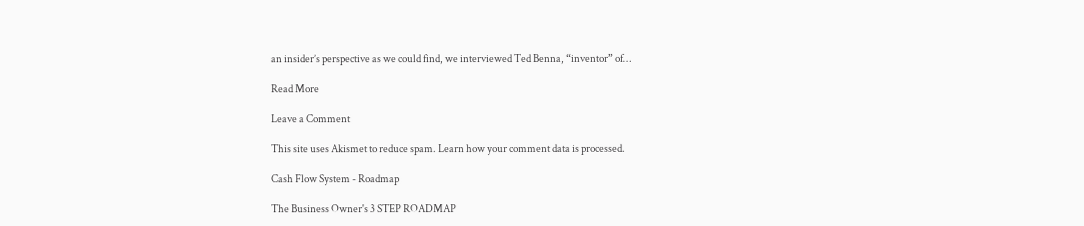an insider’s perspective as we could find, we interviewed Ted Benna, “inventor” of…

Read More

Leave a Comment

This site uses Akismet to reduce spam. Learn how your comment data is processed.

Cash Flow System - Roadmap

The Business Owner's 3 STEP ROADMAP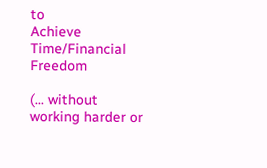to
Achieve Time/Financial Freedom

(... without working harder or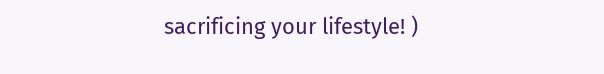sacrificing your lifestyle! )